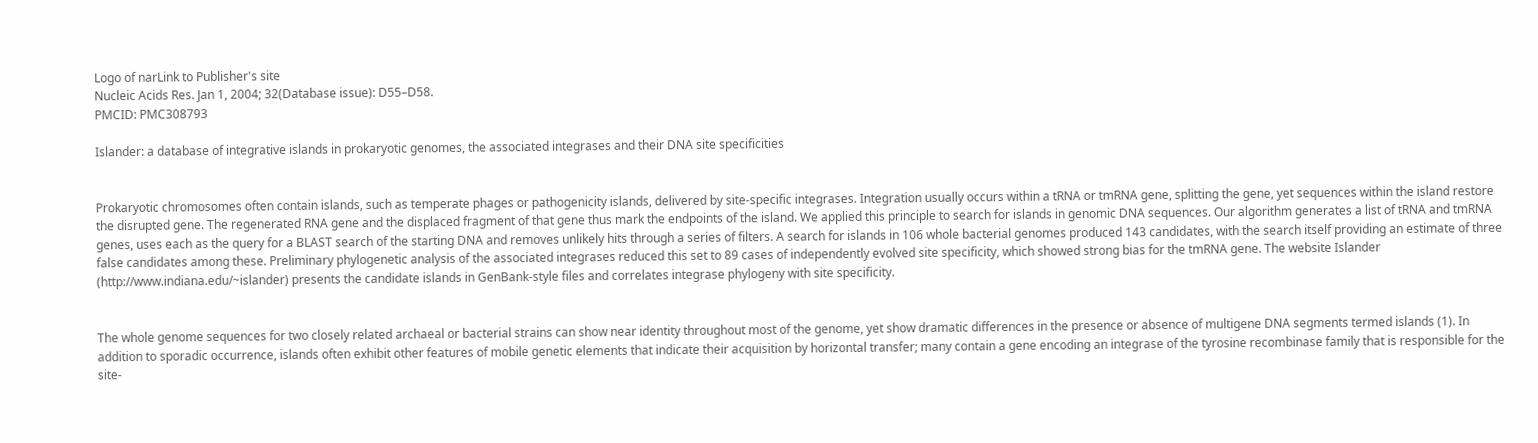Logo of narLink to Publisher's site
Nucleic Acids Res. Jan 1, 2004; 32(Database issue): D55–D58.
PMCID: PMC308793

Islander: a database of integrative islands in prokaryotic genomes, the associated integrases and their DNA site specificities


Prokaryotic chromosomes often contain islands, such as temperate phages or pathogenicity islands, delivered by site-specific integrases. Integration usually occurs within a tRNA or tmRNA gene, splitting the gene, yet sequences within the island restore the disrupted gene. The regenerated RNA gene and the displaced fragment of that gene thus mark the endpoints of the island. We applied this principle to search for islands in genomic DNA sequences. Our algorithm generates a list of tRNA and tmRNA genes, uses each as the query for a BLAST search of the starting DNA and removes unlikely hits through a series of filters. A search for islands in 106 whole bacterial genomes produced 143 candidates, with the search itself providing an estimate of three false candidates among these. Preliminary phylogenetic analysis of the associated integrases reduced this set to 89 cases of independently evolved site specificity, which showed strong bias for the tmRNA gene. The website Islander (http://www.indiana.edu/~islander) presents the candidate islands in GenBank-style files and correlates integrase phylogeny with site specificity.


The whole genome sequences for two closely related archaeal or bacterial strains can show near identity throughout most of the genome, yet show dramatic differences in the presence or absence of multigene DNA segments termed islands (1). In addition to sporadic occurrence, islands often exhibit other features of mobile genetic elements that indicate their acquisition by horizontal transfer; many contain a gene encoding an integrase of the tyrosine recombinase family that is responsible for the site-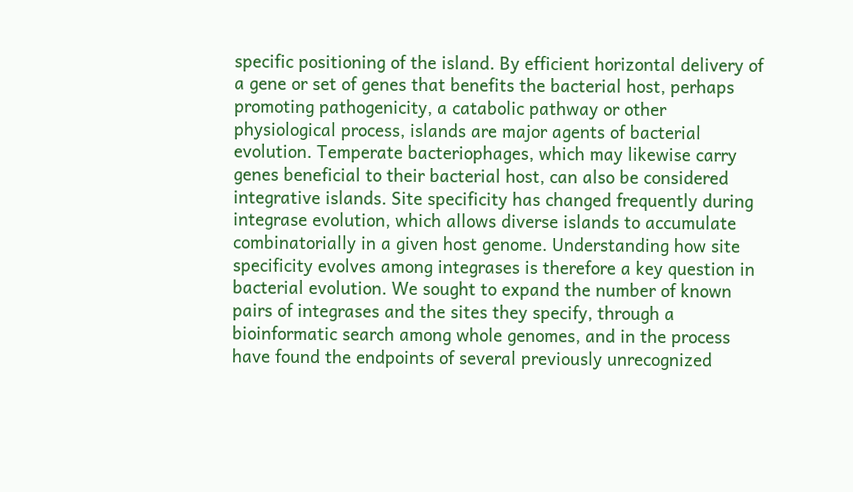specific positioning of the island. By efficient horizontal delivery of a gene or set of genes that benefits the bacterial host, perhaps promoting pathogenicity, a catabolic pathway or other physiological process, islands are major agents of bacterial evolution. Temperate bacteriophages, which may likewise carry genes beneficial to their bacterial host, can also be considered integrative islands. Site specificity has changed frequently during integrase evolution, which allows diverse islands to accumulate combinatorially in a given host genome. Understanding how site specificity evolves among integrases is therefore a key question in bacterial evolution. We sought to expand the number of known pairs of integrases and the sites they specify, through a bioinformatic search among whole genomes, and in the process have found the endpoints of several previously unrecognized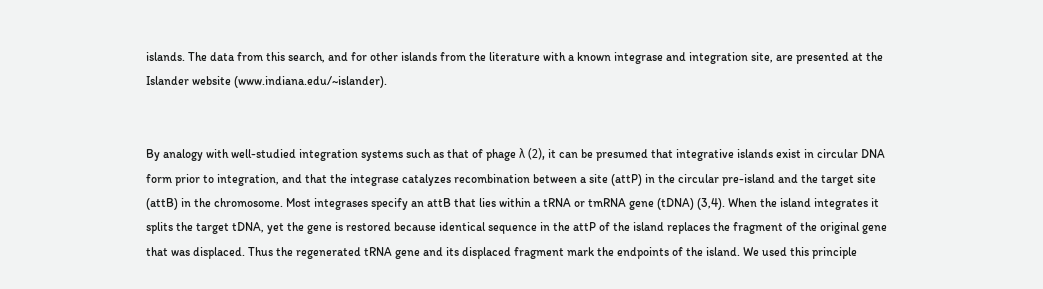islands. The data from this search, and for other islands from the literature with a known integrase and integration site, are presented at the Islander website (www.indiana.edu/~islander).


By analogy with well-studied integration systems such as that of phage λ (2), it can be presumed that integrative islands exist in circular DNA form prior to integration, and that the integrase catalyzes recombination between a site (attP) in the circular pre-island and the target site (attB) in the chromosome. Most integrases specify an attB that lies within a tRNA or tmRNA gene (tDNA) (3,4). When the island integrates it splits the target tDNA, yet the gene is restored because identical sequence in the attP of the island replaces the fragment of the original gene that was displaced. Thus the regenerated tRNA gene and its displaced fragment mark the endpoints of the island. We used this principle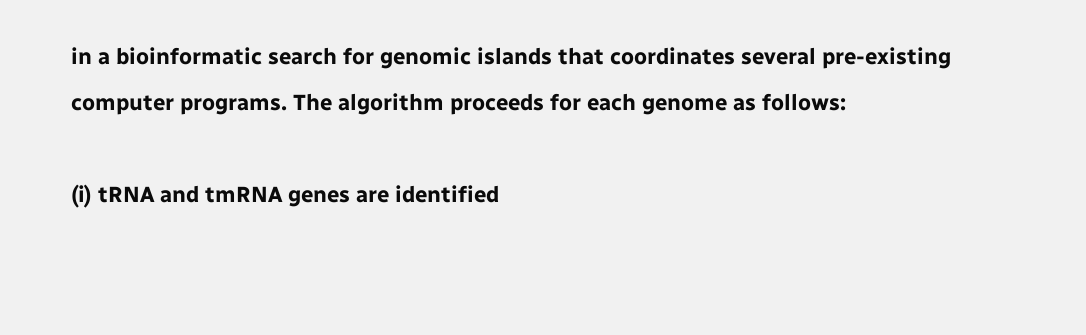in a bioinformatic search for genomic islands that coordinates several pre-existing computer programs. The algorithm proceeds for each genome as follows:

(i) tRNA and tmRNA genes are identified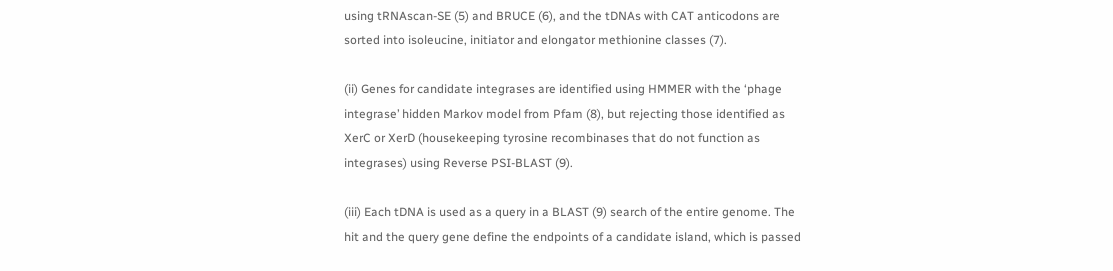using tRNAscan-SE (5) and BRUCE (6), and the tDNAs with CAT anticodons are sorted into isoleucine, initiator and elongator methionine classes (7).

(ii) Genes for candidate integrases are identified using HMMER with the ‘phage integrase’ hidden Markov model from Pfam (8), but rejecting those identified as XerC or XerD (housekeeping tyrosine recombinases that do not function as integrases) using Reverse PSI-BLAST (9).

(iii) Each tDNA is used as a query in a BLAST (9) search of the entire genome. The hit and the query gene define the endpoints of a candidate island, which is passed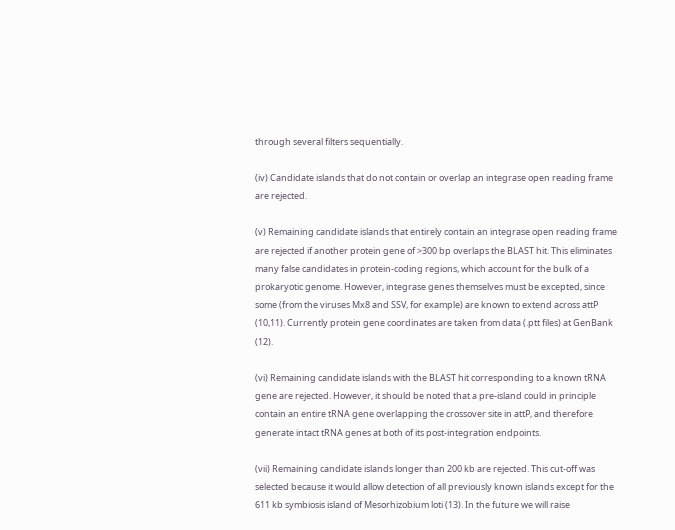through several filters sequentially.

(iv) Candidate islands that do not contain or overlap an integrase open reading frame are rejected.

(v) Remaining candidate islands that entirely contain an integrase open reading frame are rejected if another protein gene of >300 bp overlaps the BLAST hit. This eliminates many false candidates in protein-coding regions, which account for the bulk of a prokaryotic genome. However, integrase genes themselves must be excepted, since some (from the viruses Mx8 and SSV, for example) are known to extend across attP (10,11). Currently protein gene coordinates are taken from data (.ptt files) at GenBank (12).

(vi) Remaining candidate islands with the BLAST hit corresponding to a known tRNA gene are rejected. However, it should be noted that a pre-island could in principle contain an entire tRNA gene overlapping the crossover site in attP, and therefore generate intact tRNA genes at both of its post-integration endpoints.

(vii) Remaining candidate islands longer than 200 kb are rejected. This cut-off was selected because it would allow detection of all previously known islands except for the 611 kb symbiosis island of Mesorhizobium loti (13). In the future we will raise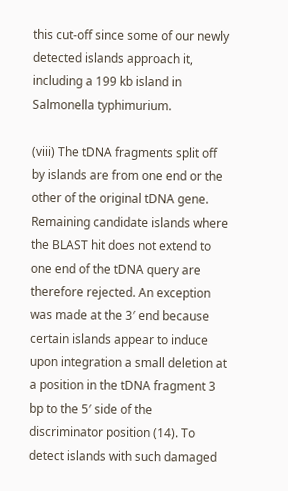this cut-off since some of our newly detected islands approach it, including a 199 kb island in Salmonella typhimurium.

(viii) The tDNA fragments split off by islands are from one end or the other of the original tDNA gene. Remaining candidate islands where the BLAST hit does not extend to one end of the tDNA query are therefore rejected. An exception was made at the 3′ end because certain islands appear to induce upon integration a small deletion at a position in the tDNA fragment 3 bp to the 5′ side of the discriminator position (14). To detect islands with such damaged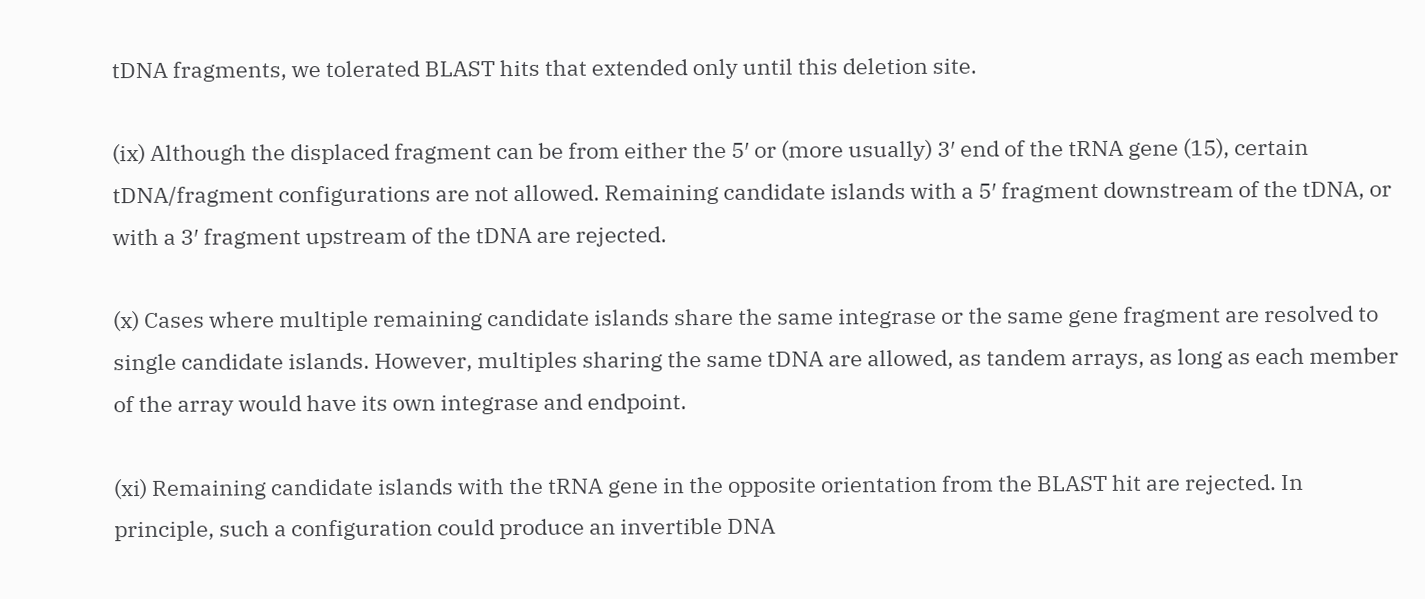tDNA fragments, we tolerated BLAST hits that extended only until this deletion site.

(ix) Although the displaced fragment can be from either the 5′ or (more usually) 3′ end of the tRNA gene (15), certain tDNA/fragment configurations are not allowed. Remaining candidate islands with a 5′ fragment downstream of the tDNA, or with a 3′ fragment upstream of the tDNA are rejected.

(x) Cases where multiple remaining candidate islands share the same integrase or the same gene fragment are resolved to single candidate islands. However, multiples sharing the same tDNA are allowed, as tandem arrays, as long as each member of the array would have its own integrase and endpoint.

(xi) Remaining candidate islands with the tRNA gene in the opposite orientation from the BLAST hit are rejected. In principle, such a configuration could produce an invertible DNA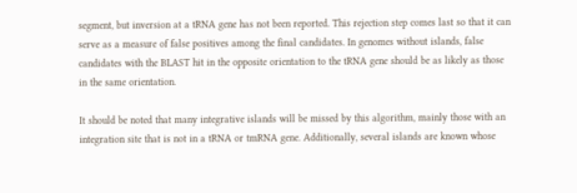segment, but inversion at a tRNA gene has not been reported. This rejection step comes last so that it can serve as a measure of false positives among the final candidates. In genomes without islands, false candidates with the BLAST hit in the opposite orientation to the tRNA gene should be as likely as those in the same orientation.

It should be noted that many integrative islands will be missed by this algorithm, mainly those with an integration site that is not in a tRNA or tmRNA gene. Additionally, several islands are known whose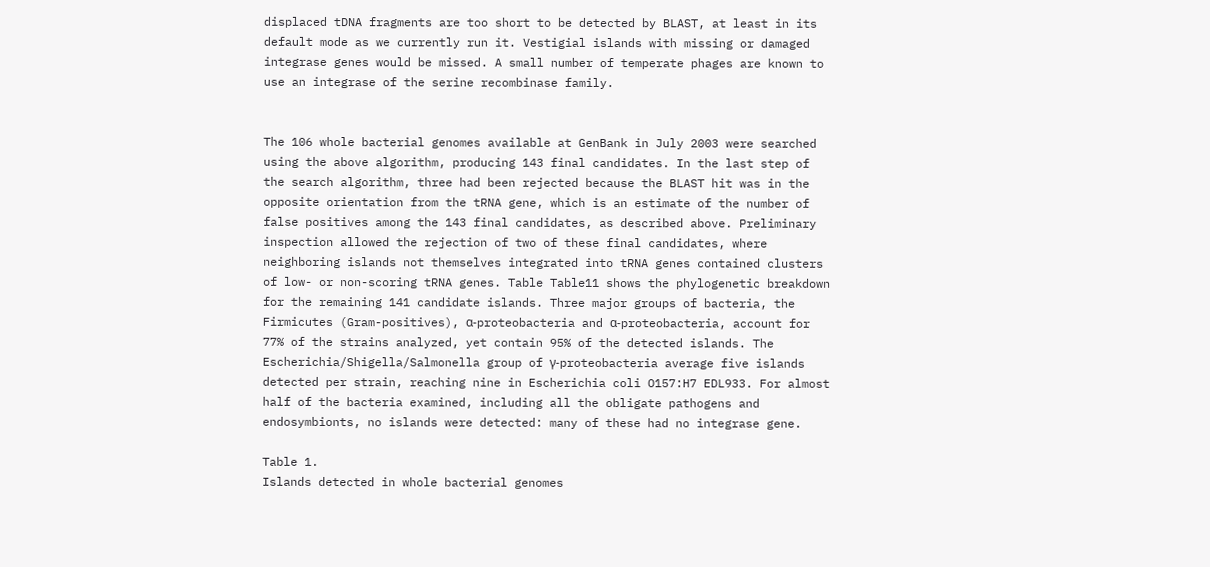displaced tDNA fragments are too short to be detected by BLAST, at least in its default mode as we currently run it. Vestigial islands with missing or damaged integrase genes would be missed. A small number of temperate phages are known to use an integrase of the serine recombinase family.


The 106 whole bacterial genomes available at GenBank in July 2003 were searched using the above algorithm, producing 143 final candidates. In the last step of the search algorithm, three had been rejected because the BLAST hit was in the opposite orientation from the tRNA gene, which is an estimate of the number of false positives among the 143 final candidates, as described above. Preliminary inspection allowed the rejection of two of these final candidates, where neighboring islands not themselves integrated into tRNA genes contained clusters of low- or non-scoring tRNA genes. Table Table11 shows the phylogenetic breakdown for the remaining 141 candidate islands. Three major groups of bacteria, the Firmicutes (Gram-positives), α-proteobacteria and α-proteobacteria, account for 77% of the strains analyzed, yet contain 95% of the detected islands. The Escherichia/Shigella/Salmonella group of γ-proteobacteria average five islands detected per strain, reaching nine in Escherichia coli O157:H7 EDL933. For almost half of the bacteria examined, including all the obligate pathogens and endosymbionts, no islands were detected: many of these had no integrase gene.

Table 1.
Islands detected in whole bacterial genomes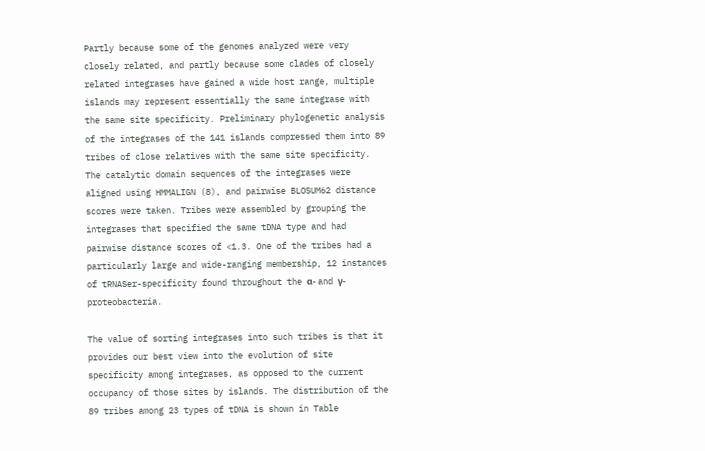Partly because some of the genomes analyzed were very closely related, and partly because some clades of closely related integrases have gained a wide host range, multiple islands may represent essentially the same integrase with the same site specificity. Preliminary phylogenetic analysis of the integrases of the 141 islands compressed them into 89 tribes of close relatives with the same site specificity. The catalytic domain sequences of the integrases were aligned using HMMALIGN (8), and pairwise BLOSUM62 distance scores were taken. Tribes were assembled by grouping the integrases that specified the same tDNA type and had pairwise distance scores of <1.3. One of the tribes had a particularly large and wide-ranging membership, 12 instances of tRNASer-specificity found throughout the α- and γ-proteobacteria.

The value of sorting integrases into such tribes is that it provides our best view into the evolution of site specificity among integrases, as opposed to the current occupancy of those sites by islands. The distribution of the 89 tribes among 23 types of tDNA is shown in Table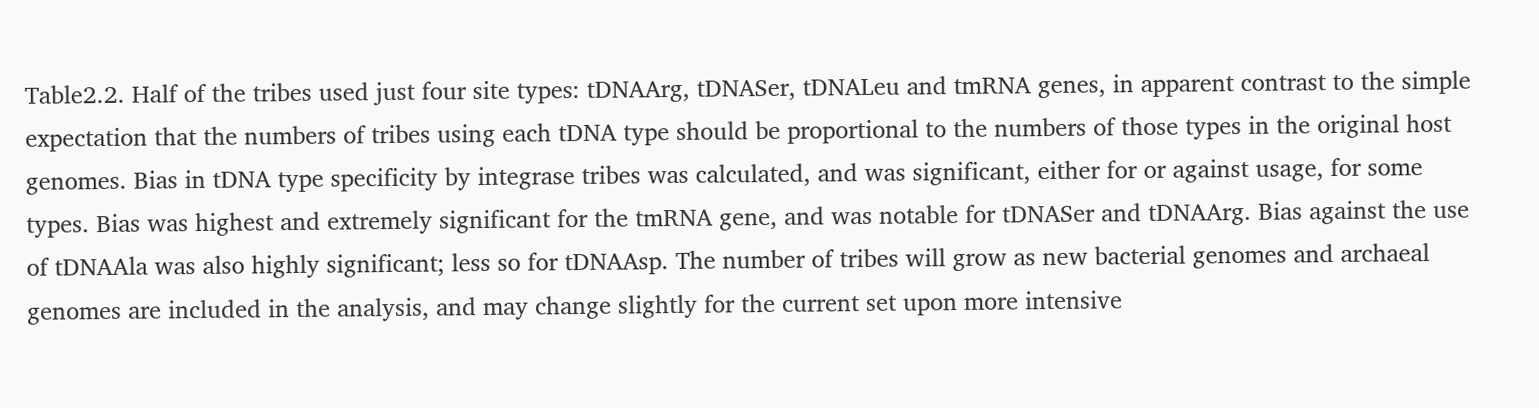Table2.2. Half of the tribes used just four site types: tDNAArg, tDNASer, tDNALeu and tmRNA genes, in apparent contrast to the simple expectation that the numbers of tribes using each tDNA type should be proportional to the numbers of those types in the original host genomes. Bias in tDNA type specificity by integrase tribes was calculated, and was significant, either for or against usage, for some types. Bias was highest and extremely significant for the tmRNA gene, and was notable for tDNASer and tDNAArg. Bias against the use of tDNAAla was also highly significant; less so for tDNAAsp. The number of tribes will grow as new bacterial genomes and archaeal genomes are included in the analysis, and may change slightly for the current set upon more intensive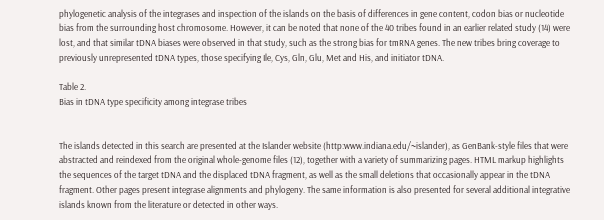phylogenetic analysis of the integrases and inspection of the islands on the basis of differences in gene content, codon bias or nucleotide bias from the surrounding host chromosome. However, it can be noted that none of the 40 tribes found in an earlier related study (14) were lost, and that similar tDNA biases were observed in that study, such as the strong bias for tmRNA genes. The new tribes bring coverage to previously unrepresented tDNA types, those specifying Ile, Cys, Gln, Glu, Met and His, and initiator tDNA.

Table 2.
Bias in tDNA type specificity among integrase tribes


The islands detected in this search are presented at the Islander website (http:www.indiana.edu/~islander), as GenBank-style files that were abstracted and reindexed from the original whole-genome files (12), together with a variety of summarizing pages. HTML markup highlights the sequences of the target tDNA and the displaced tDNA fragment, as well as the small deletions that occasionally appear in the tDNA fragment. Other pages present integrase alignments and phylogeny. The same information is also presented for several additional integrative islands known from the literature or detected in other ways.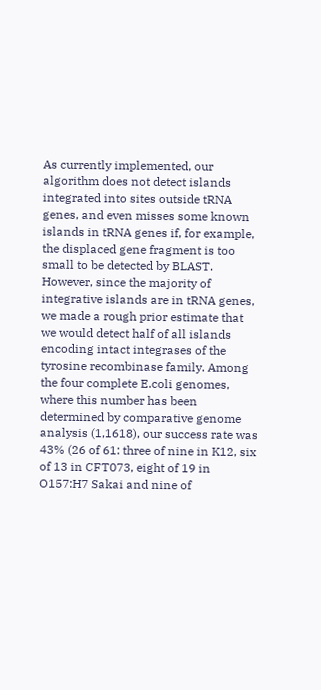As currently implemented, our algorithm does not detect islands integrated into sites outside tRNA genes, and even misses some known islands in tRNA genes if, for example, the displaced gene fragment is too small to be detected by BLAST. However, since the majority of integrative islands are in tRNA genes, we made a rough prior estimate that we would detect half of all islands encoding intact integrases of the tyrosine recombinase family. Among the four complete E.coli genomes, where this number has been determined by comparative genome analysis (1,1618), our success rate was 43% (26 of 61: three of nine in K12, six of 13 in CFT073, eight of 19 in O157:H7 Sakai and nine of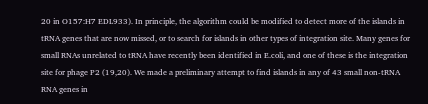20 in O157:H7 EDL933). In principle, the algorithm could be modified to detect more of the islands in tRNA genes that are now missed, or to search for islands in other types of integration site. Many genes for small RNAs unrelated to tRNA have recently been identified in E.coli, and one of these is the integration site for phage P2 (19,20). We made a preliminary attempt to find islands in any of 43 small non-tRNA RNA genes in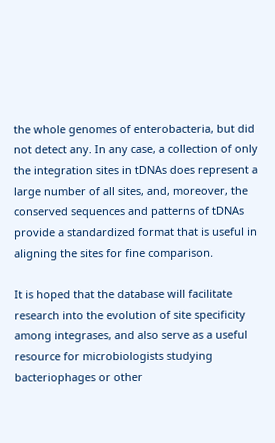the whole genomes of enterobacteria, but did not detect any. In any case, a collection of only the integration sites in tDNAs does represent a large number of all sites, and, moreover, the conserved sequences and patterns of tDNAs provide a standardized format that is useful in aligning the sites for fine comparison.

It is hoped that the database will facilitate research into the evolution of site specificity among integrases, and also serve as a useful resource for microbiologists studying bacteriophages or other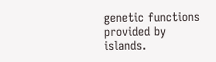genetic functions provided by islands.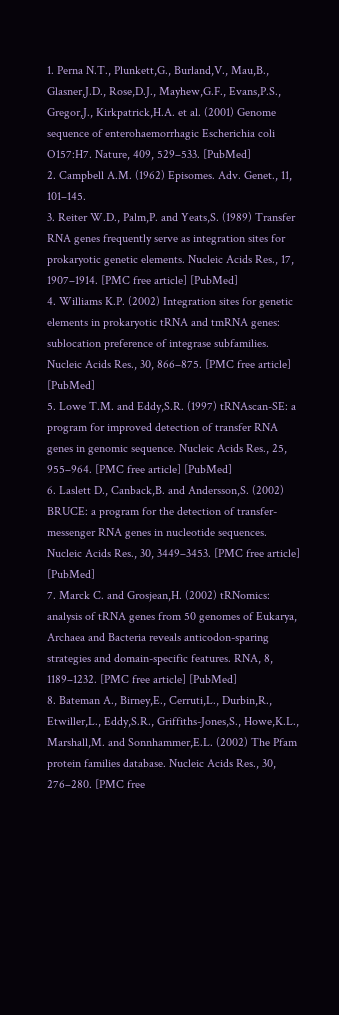1. Perna N.T., Plunkett,G., Burland,V., Mau,B., Glasner,J.D., Rose,D.J., Mayhew,G.F., Evans,P.S., Gregor,J., Kirkpatrick,H.A. et al. (2001) Genome sequence of enterohaemorrhagic Escherichia coli O157:H7. Nature, 409, 529–533. [PubMed]
2. Campbell A.M. (1962) Episomes. Adv. Genet., 11, 101–145.
3. Reiter W.D., Palm,P. and Yeats,S. (1989) Transfer RNA genes frequently serve as integration sites for prokaryotic genetic elements. Nucleic Acids Res., 17, 1907–1914. [PMC free article] [PubMed]
4. Williams K.P. (2002) Integration sites for genetic elements in prokaryotic tRNA and tmRNA genes: sublocation preference of integrase subfamilies. Nucleic Acids Res., 30, 866–875. [PMC free article] [PubMed]
5. Lowe T.M. and Eddy,S.R. (1997) tRNAscan-SE: a program for improved detection of transfer RNA genes in genomic sequence. Nucleic Acids Res., 25, 955–964. [PMC free article] [PubMed]
6. Laslett D., Canback,B. and Andersson,S. (2002) BRUCE: a program for the detection of transfer-messenger RNA genes in nucleotide sequences. Nucleic Acids Res., 30, 3449–3453. [PMC free article] [PubMed]
7. Marck C. and Grosjean,H. (2002) tRNomics: analysis of tRNA genes from 50 genomes of Eukarya, Archaea and Bacteria reveals anticodon-sparing strategies and domain-specific features. RNA, 8, 1189–1232. [PMC free article] [PubMed]
8. Bateman A., Birney,E., Cerruti,L., Durbin,R., Etwiller,L., Eddy,S.R., Griffiths-Jones,S., Howe,K.L., Marshall,M. and Sonnhammer,E.L. (2002) The Pfam protein families database. Nucleic Acids Res., 30, 276–280. [PMC free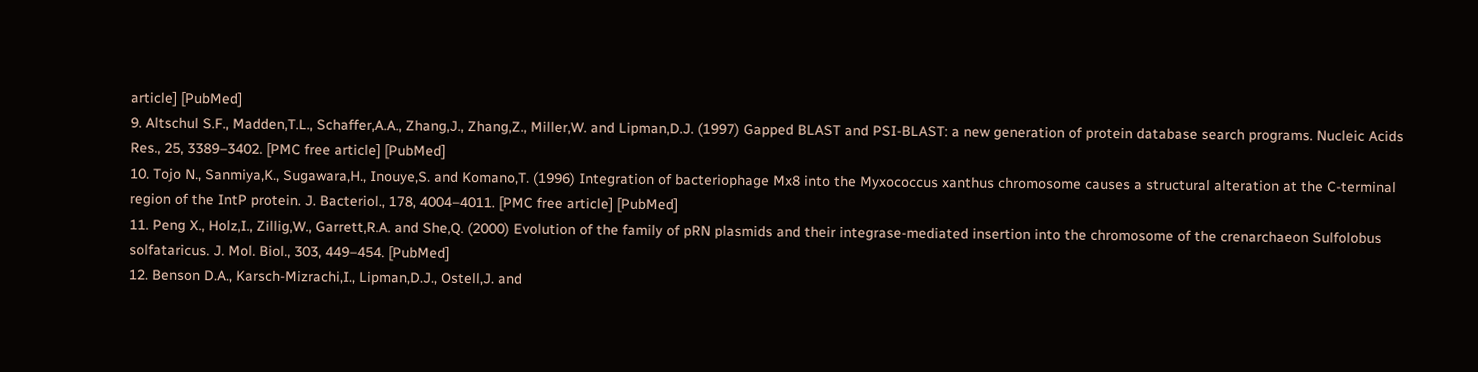article] [PubMed]
9. Altschul S.F., Madden,T.L., Schaffer,A.A., Zhang,J., Zhang,Z., Miller,W. and Lipman,D.J. (1997) Gapped BLAST and PSI-BLAST: a new generation of protein database search programs. Nucleic Acids Res., 25, 3389–3402. [PMC free article] [PubMed]
10. Tojo N., Sanmiya,K., Sugawara,H., Inouye,S. and Komano,T. (1996) Integration of bacteriophage Mx8 into the Myxococcus xanthus chromosome causes a structural alteration at the C-terminal region of the IntP protein. J. Bacteriol., 178, 4004–4011. [PMC free article] [PubMed]
11. Peng X., Holz,I., Zillig,W., Garrett,R.A. and She,Q. (2000) Evolution of the family of pRN plasmids and their integrase-mediated insertion into the chromosome of the crenarchaeon Sulfolobus solfataricus. J. Mol. Biol., 303, 449–454. [PubMed]
12. Benson D.A., Karsch-Mizrachi,I., Lipman,D.J., Ostell,J. and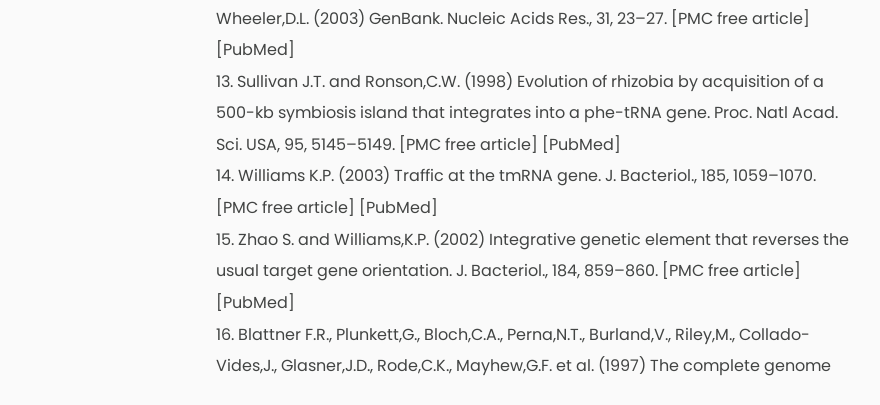Wheeler,D.L. (2003) GenBank. Nucleic Acids Res., 31, 23–27. [PMC free article] [PubMed]
13. Sullivan J.T. and Ronson,C.W. (1998) Evolution of rhizobia by acquisition of a 500-kb symbiosis island that integrates into a phe-tRNA gene. Proc. Natl Acad. Sci. USA, 95, 5145–5149. [PMC free article] [PubMed]
14. Williams K.P. (2003) Traffic at the tmRNA gene. J. Bacteriol., 185, 1059–1070. [PMC free article] [PubMed]
15. Zhao S. and Williams,K.P. (2002) Integrative genetic element that reverses the usual target gene orientation. J. Bacteriol., 184, 859–860. [PMC free article] [PubMed]
16. Blattner F.R., Plunkett,G., Bloch,C.A., Perna,N.T., Burland,V., Riley,M., Collado-Vides,J., Glasner,J.D., Rode,C.K., Mayhew,G.F. et al. (1997) The complete genome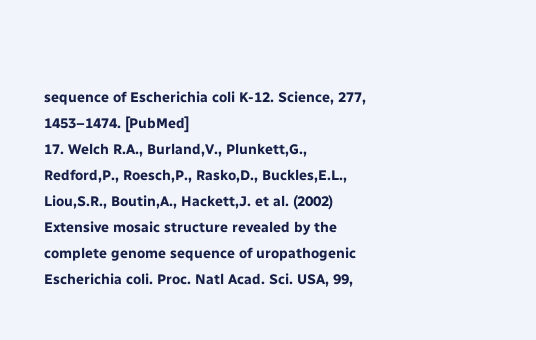sequence of Escherichia coli K-12. Science, 277, 1453–1474. [PubMed]
17. Welch R.A., Burland,V., Plunkett,G., Redford,P., Roesch,P., Rasko,D., Buckles,E.L., Liou,S.R., Boutin,A., Hackett,J. et al. (2002) Extensive mosaic structure revealed by the complete genome sequence of uropathogenic Escherichia coli. Proc. Natl Acad. Sci. USA, 99,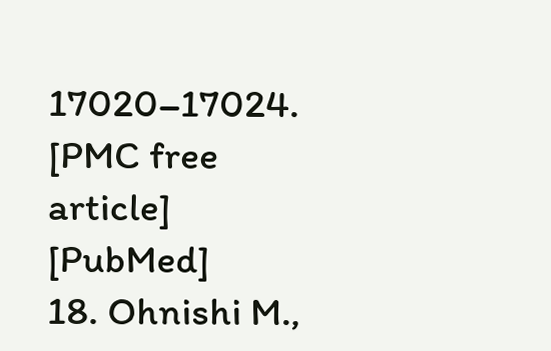17020–17024. [PMC free article] [PubMed]
18. Ohnishi M.,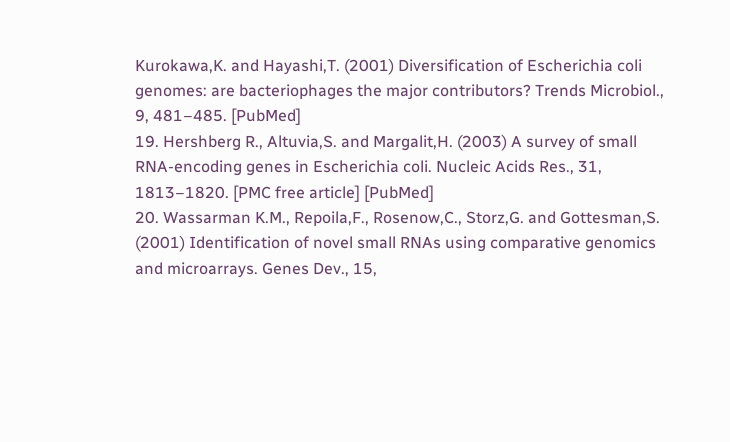Kurokawa,K. and Hayashi,T. (2001) Diversification of Escherichia coli genomes: are bacteriophages the major contributors? Trends Microbiol., 9, 481–485. [PubMed]
19. Hershberg R., Altuvia,S. and Margalit,H. (2003) A survey of small RNA-encoding genes in Escherichia coli. Nucleic Acids Res., 31, 1813–1820. [PMC free article] [PubMed]
20. Wassarman K.M., Repoila,F., Rosenow,C., Storz,G. and Gottesman,S. (2001) Identification of novel small RNAs using comparative genomics and microarrays. Genes Dev., 15,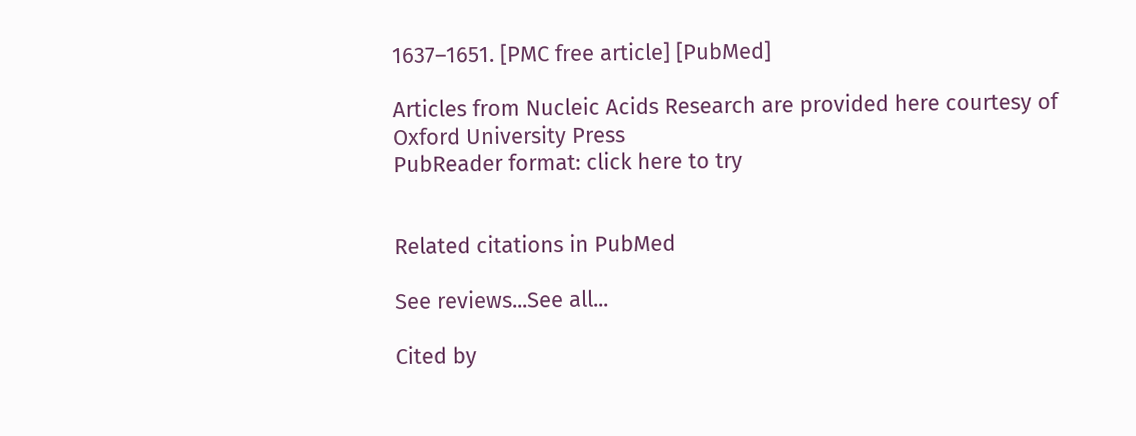1637–1651. [PMC free article] [PubMed]

Articles from Nucleic Acids Research are provided here courtesy of Oxford University Press
PubReader format: click here to try


Related citations in PubMed

See reviews...See all...

Cited by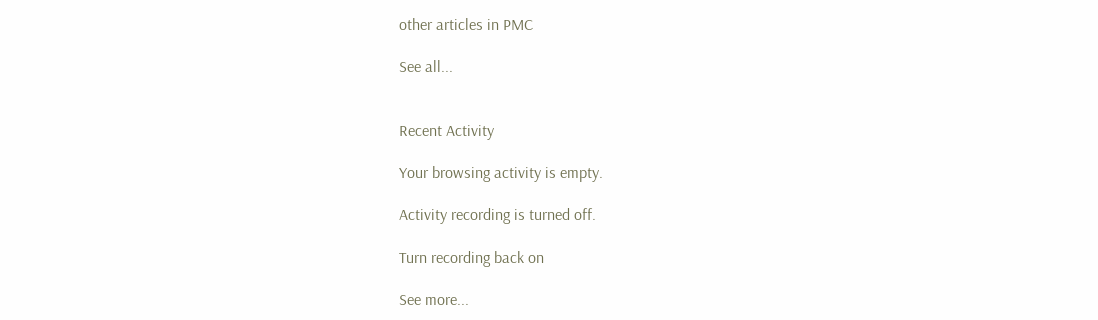other articles in PMC

See all...


Recent Activity

Your browsing activity is empty.

Activity recording is turned off.

Turn recording back on

See more...